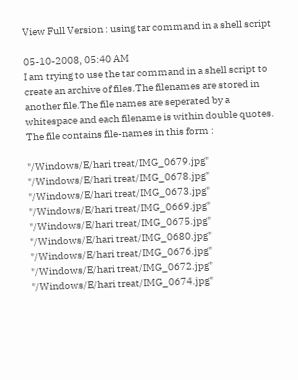View Full Version : using tar command in a shell script

05-10-2008, 05:40 AM
I am trying to use the tar command in a shell script to create an archive of files.The filenames are stored in another file.The file names are seperated by a whitespace and each filename is within double quotes.
The file contains file-names in this form :

"/Windows/E/hari treat/IMG_0679.jpg" "/Windows/E/hari treat/IMG_0678.jpg" "/Windows/E/hari treat/IMG_0673.jpg" "/Windows/E/hari treat/IMG_0669.jpg" "/Windows/E/hari treat/IMG_0675.jpg" "/Windows/E/hari treat/IMG_0680.jpg" "/Windows/E/hari treat/IMG_0676.jpg" "/Windows/E/hari treat/IMG_0672.jpg" "/Windows/E/hari treat/IMG_0674.jpg"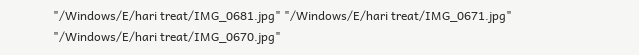"/Windows/E/hari treat/IMG_0681.jpg" "/Windows/E/hari treat/IMG_0671.jpg" "/Windows/E/hari treat/IMG_0670.jpg"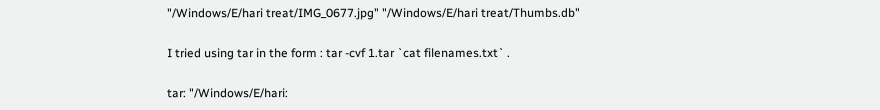"/Windows/E/hari treat/IMG_0677.jpg" "/Windows/E/hari treat/Thumbs.db"

I tried using tar in the form : tar -cvf 1.tar `cat filenames.txt` .

tar: "/Windows/E/hari: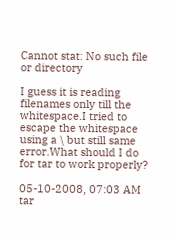Cannot stat: No such file or directory

I guess it is reading filenames only till the whitespace.I tried to escape the whitespace using a \ but still same error.What should I do for tar to work properly?

05-10-2008, 07:03 AM
tar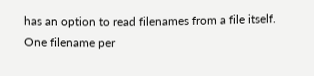has an option to read filenames from a file itself.
One filename per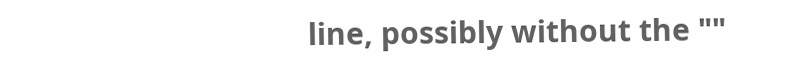line, possibly without the ""